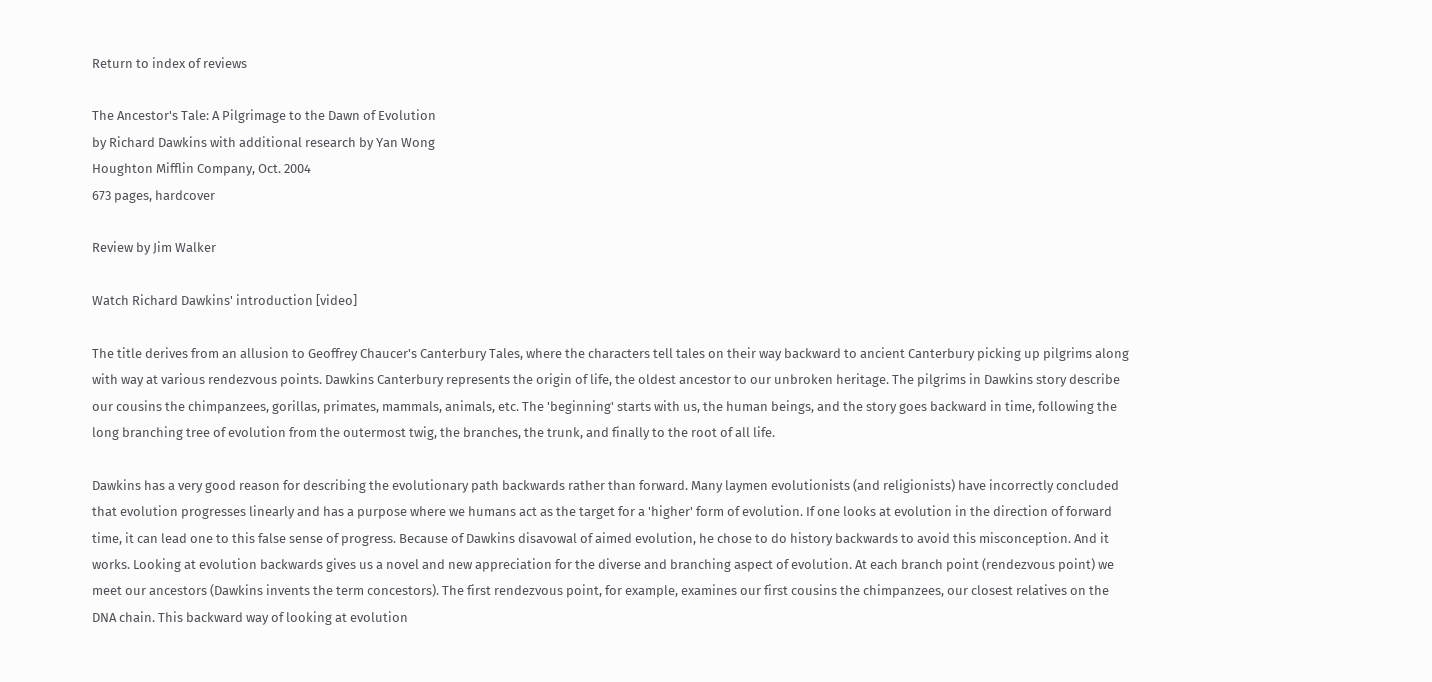Return to index of reviews

The Ancestor's Tale: A Pilgrimage to the Dawn of Evolution
by Richard Dawkins with additional research by Yan Wong
Houghton Mifflin Company, Oct. 2004
673 pages, hardcover

Review by Jim Walker

Watch Richard Dawkins' introduction [video]

The title derives from an allusion to Geoffrey Chaucer's Canterbury Tales, where the characters tell tales on their way backward to ancient Canterbury picking up pilgrims along with way at various rendezvous points. Dawkins Canterbury represents the origin of life, the oldest ancestor to our unbroken heritage. The pilgrims in Dawkins story describe our cousins the chimpanzees, gorillas, primates, mammals, animals, etc. The 'beginning' starts with us, the human beings, and the story goes backward in time, following the long branching tree of evolution from the outermost twig, the branches, the trunk, and finally to the root of all life.

Dawkins has a very good reason for describing the evolutionary path backwards rather than forward. Many laymen evolutionists (and religionists) have incorrectly concluded that evolution progresses linearly and has a purpose where we humans act as the target for a 'higher' form of evolution. If one looks at evolution in the direction of forward time, it can lead one to this false sense of progress. Because of Dawkins disavowal of aimed evolution, he chose to do history backwards to avoid this misconception. And it works. Looking at evolution backwards gives us a novel and new appreciation for the diverse and branching aspect of evolution. At each branch point (rendezvous point) we meet our ancestors (Dawkins invents the term concestors). The first rendezvous point, for example, examines our first cousins the chimpanzees, our closest relatives on the DNA chain. This backward way of looking at evolution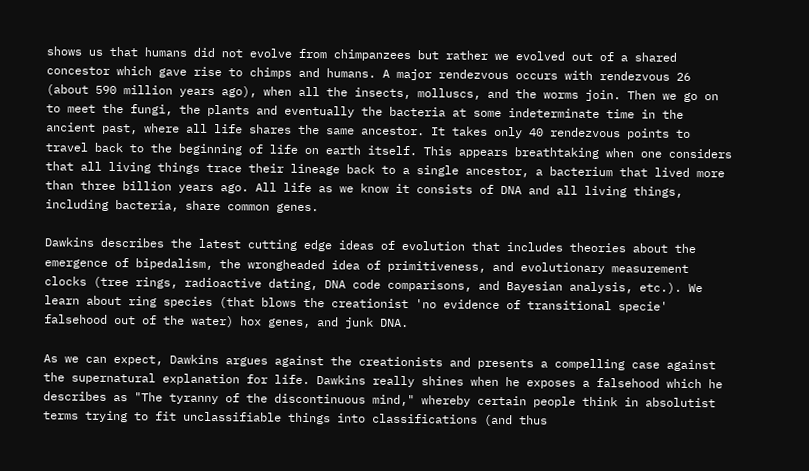shows us that humans did not evolve from chimpanzees but rather we evolved out of a shared concestor which gave rise to chimps and humans. A major rendezvous occurs with rendezvous 26 (about 590 million years ago), when all the insects, molluscs, and the worms join. Then we go on to meet the fungi, the plants and eventually the bacteria at some indeterminate time in the ancient past, where all life shares the same ancestor. It takes only 40 rendezvous points to travel back to the beginning of life on earth itself. This appears breathtaking when one considers that all living things trace their lineage back to a single ancestor, a bacterium that lived more than three billion years ago. All life as we know it consists of DNA and all living things, including bacteria, share common genes.

Dawkins describes the latest cutting edge ideas of evolution that includes theories about the emergence of bipedalism, the wrongheaded idea of primitiveness, and evolutionary measurement clocks (tree rings, radioactive dating, DNA code comparisons, and Bayesian analysis, etc.). We learn about ring species (that blows the creationist 'no evidence of transitional specie' falsehood out of the water) hox genes, and junk DNA.

As we can expect, Dawkins argues against the creationists and presents a compelling case against the supernatural explanation for life. Dawkins really shines when he exposes a falsehood which he describes as "The tyranny of the discontinuous mind," whereby certain people think in absolutist terms trying to fit unclassifiable things into classifications (and thus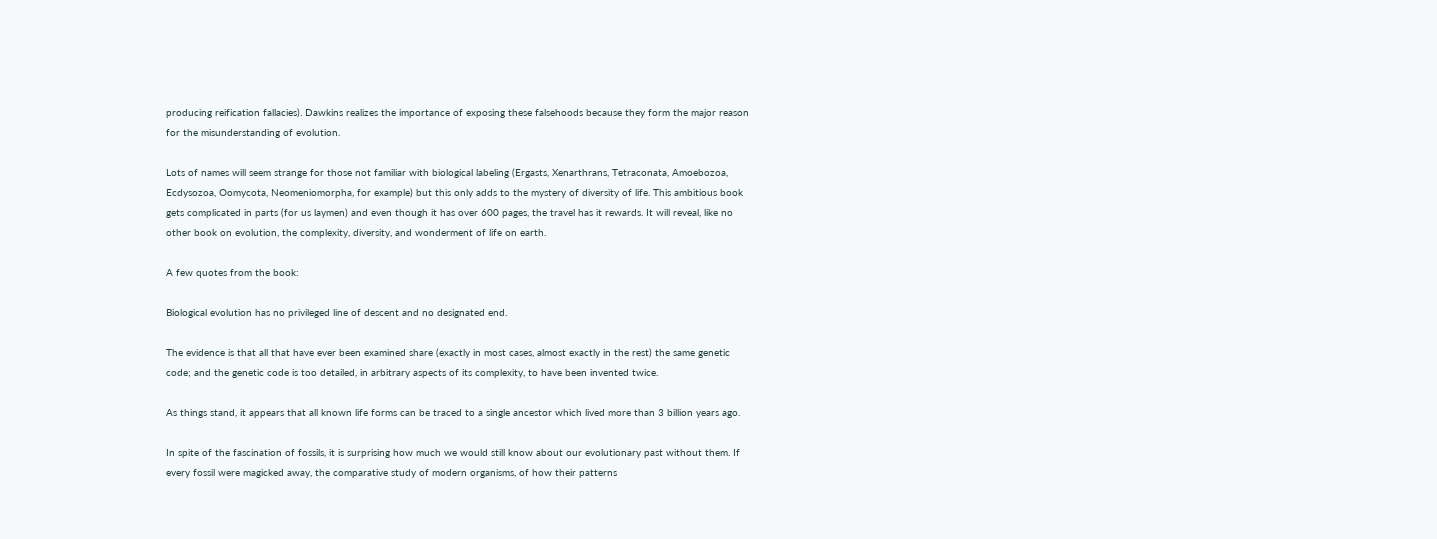producing reification fallacies). Dawkins realizes the importance of exposing these falsehoods because they form the major reason for the misunderstanding of evolution.

Lots of names will seem strange for those not familiar with biological labeling (Ergasts, Xenarthrans, Tetraconata, Amoebozoa, Ecdysozoa, Oomycota, Neomeniomorpha, for example) but this only adds to the mystery of diversity of life. This ambitious book gets complicated in parts (for us laymen) and even though it has over 600 pages, the travel has it rewards. It will reveal, like no other book on evolution, the complexity, diversity, and wonderment of life on earth.

A few quotes from the book:

Biological evolution has no privileged line of descent and no designated end.

The evidence is that all that have ever been examined share (exactly in most cases, almost exactly in the rest) the same genetic code; and the genetic code is too detailed, in arbitrary aspects of its complexity, to have been invented twice.

As things stand, it appears that all known life forms can be traced to a single ancestor which lived more than 3 billion years ago.

In spite of the fascination of fossils, it is surprising how much we would still know about our evolutionary past without them. If every fossil were magicked away, the comparative study of modern organisms, of how their patterns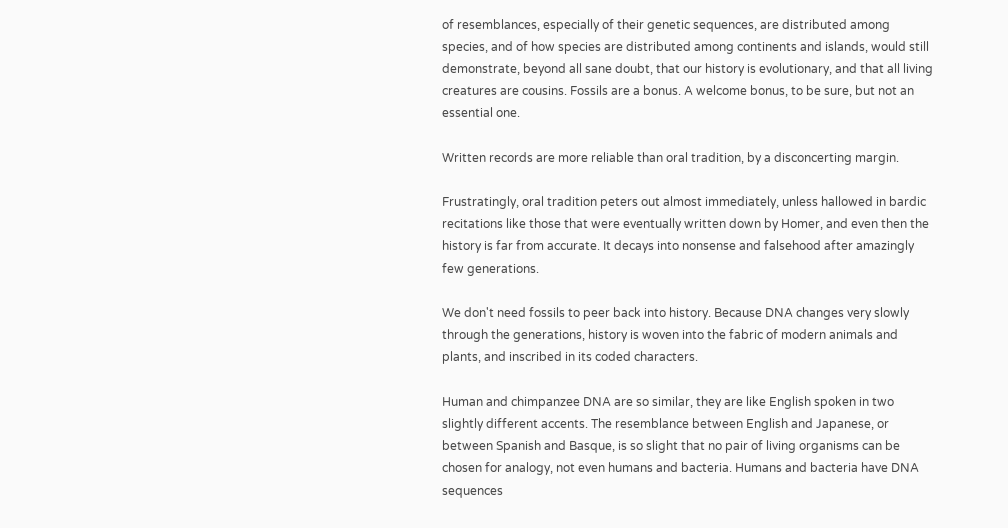of resemblances, especially of their genetic sequences, are distributed among species, and of how species are distributed among continents and islands, would still demonstrate, beyond all sane doubt, that our history is evolutionary, and that all living creatures are cousins. Fossils are a bonus. A welcome bonus, to be sure, but not an essential one.

Written records are more reliable than oral tradition, by a disconcerting margin.

Frustratingly, oral tradition peters out almost immediately, unless hallowed in bardic recitations like those that were eventually written down by Homer, and even then the history is far from accurate. It decays into nonsense and falsehood after amazingly few generations.

We don't need fossils to peer back into history. Because DNA changes very slowly through the generations, history is woven into the fabric of modern animals and plants, and inscribed in its coded characters.

Human and chimpanzee DNA are so similar, they are like English spoken in two slightly different accents. The resemblance between English and Japanese, or between Spanish and Basque, is so slight that no pair of living organisms can be chosen for analogy, not even humans and bacteria. Humans and bacteria have DNA sequences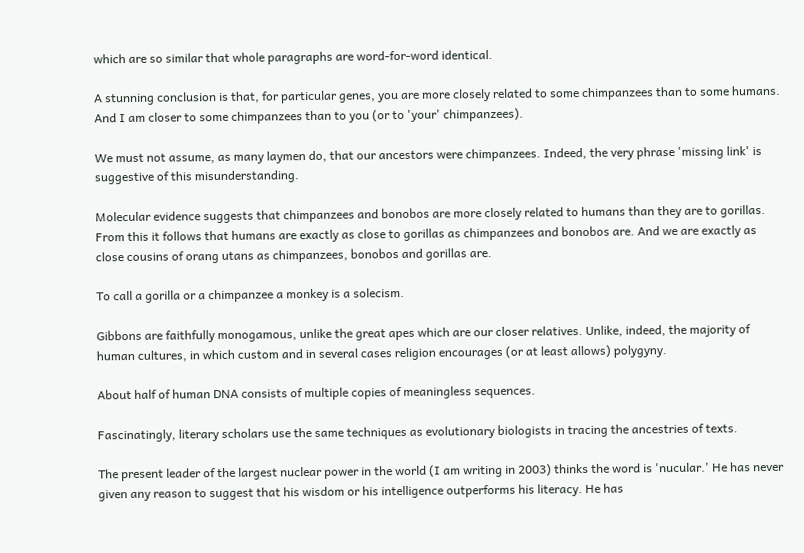which are so similar that whole paragraphs are word-for-word identical.

A stunning conclusion is that, for particular genes, you are more closely related to some chimpanzees than to some humans. And I am closer to some chimpanzees than to you (or to 'your' chimpanzees).

We must not assume, as many laymen do, that our ancestors were chimpanzees. Indeed, the very phrase 'missing link' is suggestive of this misunderstanding.

Molecular evidence suggests that chimpanzees and bonobos are more closely related to humans than they are to gorillas. From this it follows that humans are exactly as close to gorillas as chimpanzees and bonobos are. And we are exactly as close cousins of orang utans as chimpanzees, bonobos and gorillas are.

To call a gorilla or a chimpanzee a monkey is a solecism.

Gibbons are faithfully monogamous, unlike the great apes which are our closer relatives. Unlike, indeed, the majority of human cultures, in which custom and in several cases religion encourages (or at least allows) polygyny.

About half of human DNA consists of multiple copies of meaningless sequences.

Fascinatingly, literary scholars use the same techniques as evolutionary biologists in tracing the ancestries of texts.

The present leader of the largest nuclear power in the world (I am writing in 2003) thinks the word is 'nucular.' He has never given any reason to suggest that his wisdom or his intelligence outperforms his literacy. He has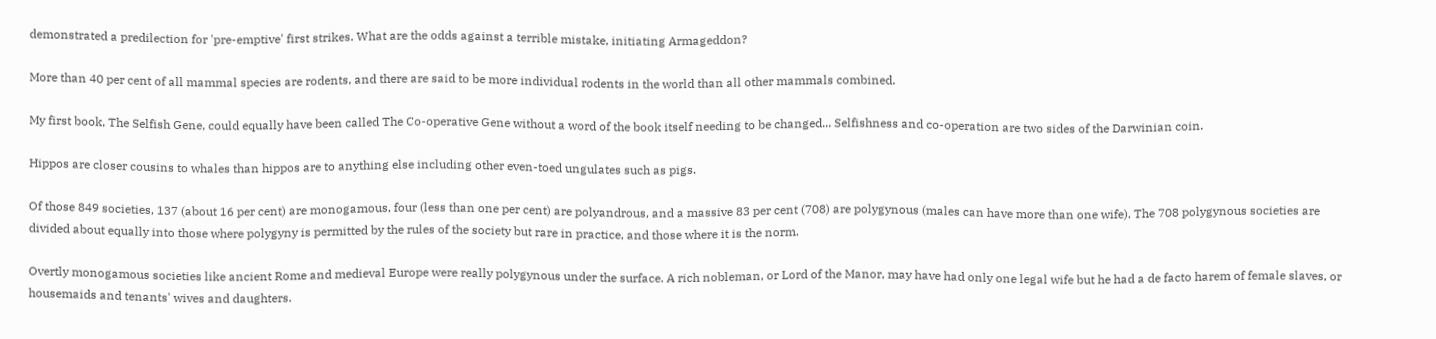demonstrated a predilection for 'pre-emptive' first strikes. What are the odds against a terrible mistake, initiating Armageddon?

More than 40 per cent of all mammal species are rodents, and there are said to be more individual rodents in the world than all other mammals combined.

My first book, The Selfish Gene, could equally have been called The Co-operative Gene without a word of the book itself needing to be changed... Selfishness and co-operation are two sides of the Darwinian coin.

Hippos are closer cousins to whales than hippos are to anything else including other even-toed ungulates such as pigs.

Of those 849 societies, 137 (about 16 per cent) are monogamous, four (less than one per cent) are polyandrous, and a massive 83 per cent (708) are polygynous (males can have more than one wife). The 708 polygynous societies are divided about equally into those where polygyny is permitted by the rules of the society but rare in practice, and those where it is the norm.

Overtly monogamous societies like ancient Rome and medieval Europe were really polygynous under the surface. A rich nobleman, or Lord of the Manor, may have had only one legal wife but he had a de facto harem of female slaves, or housemaids and tenants' wives and daughters.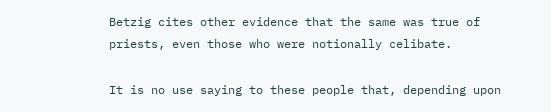Betzig cites other evidence that the same was true of priests, even those who were notionally celibate.

It is no use saying to these people that, depending upon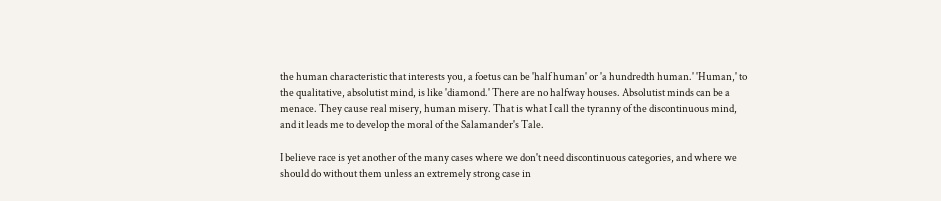the human characteristic that interests you, a foetus can be 'half human' or 'a hundredth human.' 'Human,' to the qualitative, absolutist mind, is like 'diamond.' There are no halfway houses. Absolutist minds can be a menace. They cause real misery, human misery. That is what I call the tyranny of the discontinuous mind, and it leads me to develop the moral of the Salamander's Tale.

I believe race is yet another of the many cases where we don't need discontinuous categories, and where we should do without them unless an extremely strong case in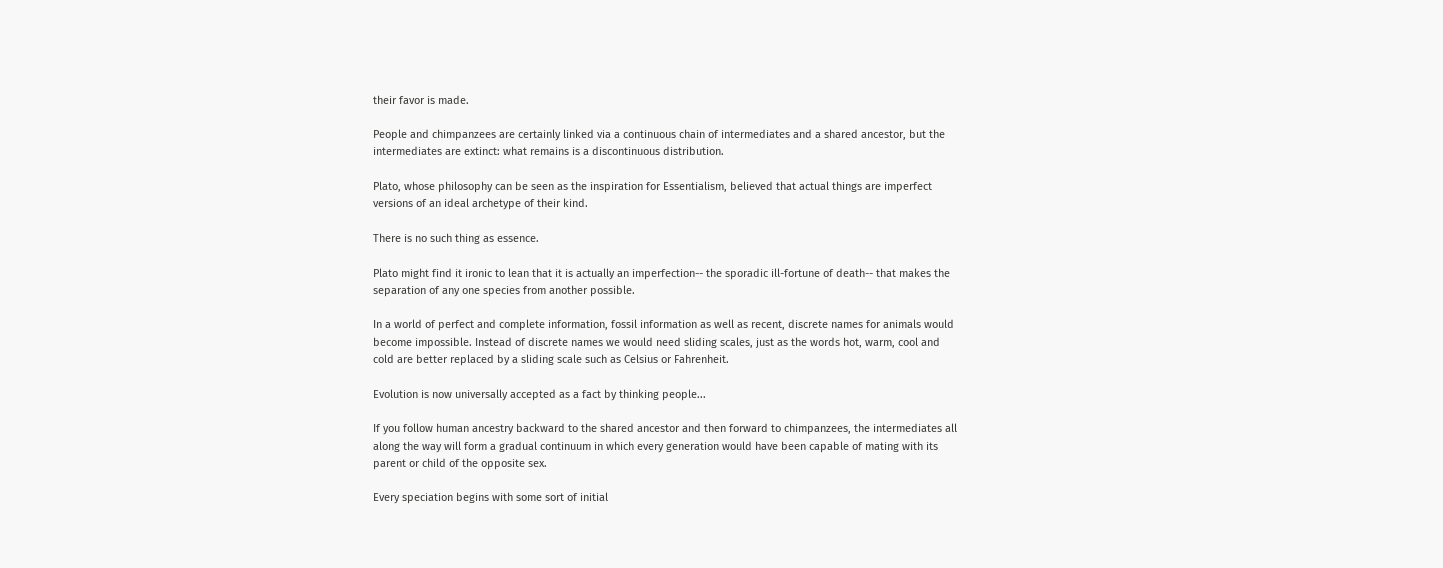their favor is made.

People and chimpanzees are certainly linked via a continuous chain of intermediates and a shared ancestor, but the intermediates are extinct: what remains is a discontinuous distribution.

Plato, whose philosophy can be seen as the inspiration for Essentialism, believed that actual things are imperfect versions of an ideal archetype of their kind.

There is no such thing as essence.

Plato might find it ironic to lean that it is actually an imperfection-- the sporadic ill-fortune of death-- that makes the separation of any one species from another possible.

In a world of perfect and complete information, fossil information as well as recent, discrete names for animals would become impossible. Instead of discrete names we would need sliding scales, just as the words hot, warm, cool and cold are better replaced by a sliding scale such as Celsius or Fahrenheit.

Evolution is now universally accepted as a fact by thinking people...

If you follow human ancestry backward to the shared ancestor and then forward to chimpanzees, the intermediates all along the way will form a gradual continuum in which every generation would have been capable of mating with its parent or child of the opposite sex.

Every speciation begins with some sort of initial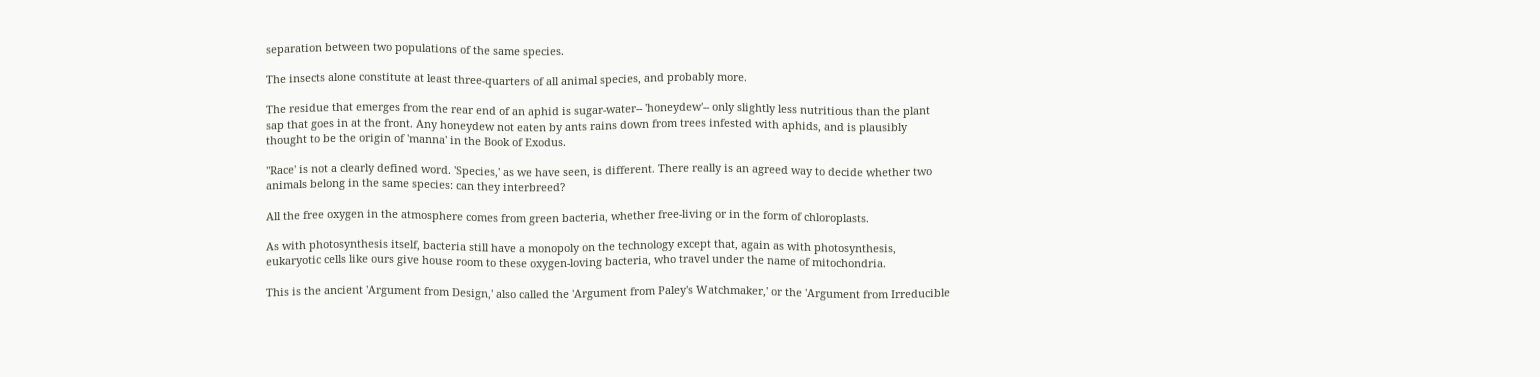separation between two populations of the same species.

The insects alone constitute at least three-quarters of all animal species, and probably more.

The residue that emerges from the rear end of an aphid is sugar-water-- 'honeydew'-- only slightly less nutritious than the plant sap that goes in at the front. Any honeydew not eaten by ants rains down from trees infested with aphids, and is plausibly thought to be the origin of 'manna' in the Book of Exodus.

"Race' is not a clearly defined word. 'Species,' as we have seen, is different. There really is an agreed way to decide whether two animals belong in the same species: can they interbreed?

All the free oxygen in the atmosphere comes from green bacteria, whether free-living or in the form of chloroplasts.

As with photosynthesis itself, bacteria still have a monopoly on the technology except that, again as with photosynthesis, eukaryotic cells like ours give house room to these oxygen-loving bacteria, who travel under the name of mitochondria.

This is the ancient 'Argument from Design,' also called the 'Argument from Paley's Watchmaker,' or the 'Argument from Irreducible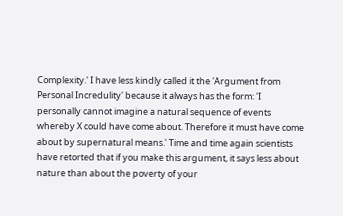Complexity.' I have less kindly called it the 'Argument from Personal Incredulity' because it always has the form: 'I personally cannot imagine a natural sequence of events whereby X could have come about. Therefore it must have come about by supernatural means.' Time and time again scientists have retorted that if you make this argument, it says less about nature than about the poverty of your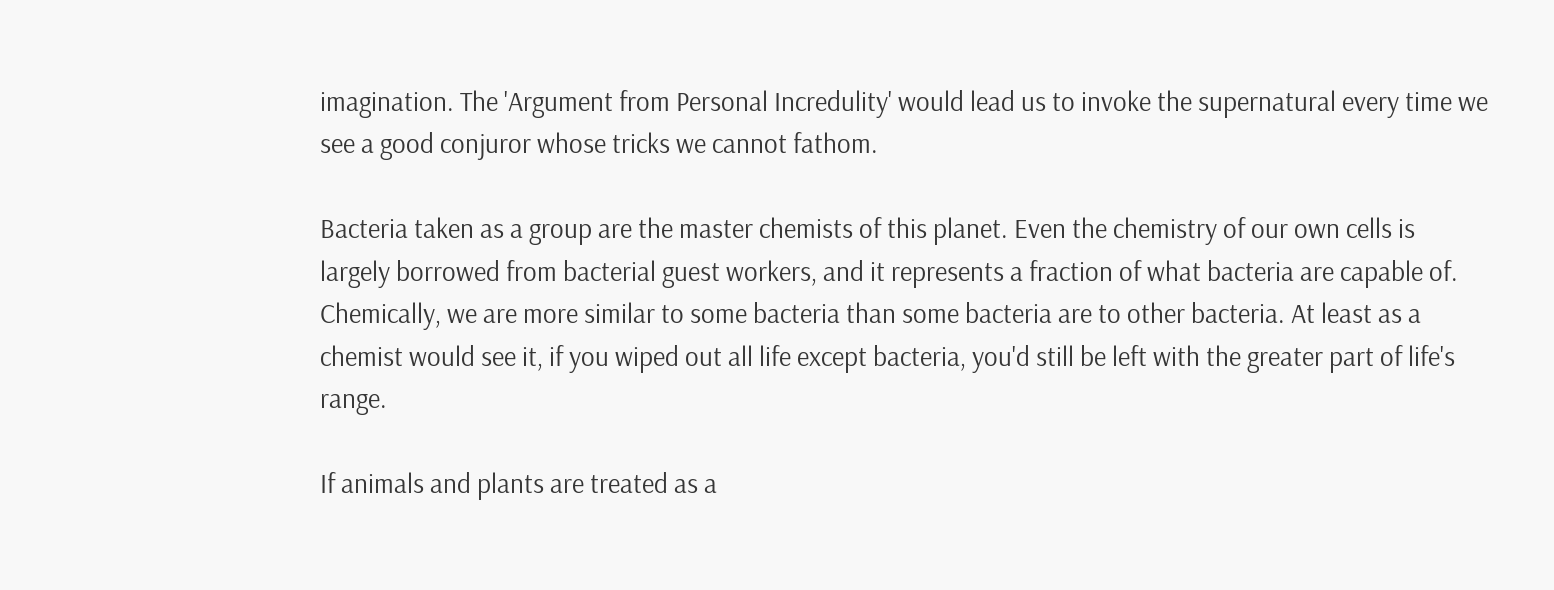imagination. The 'Argument from Personal Incredulity' would lead us to invoke the supernatural every time we see a good conjuror whose tricks we cannot fathom.

Bacteria taken as a group are the master chemists of this planet. Even the chemistry of our own cells is largely borrowed from bacterial guest workers, and it represents a fraction of what bacteria are capable of. Chemically, we are more similar to some bacteria than some bacteria are to other bacteria. At least as a chemist would see it, if you wiped out all life except bacteria, you'd still be left with the greater part of life's range.

If animals and plants are treated as a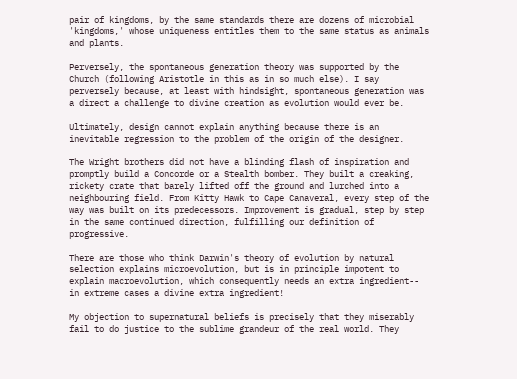pair of kingdoms, by the same standards there are dozens of microbial 'kingdoms,' whose uniqueness entitles them to the same status as animals and plants.

Perversely, the spontaneous generation theory was supported by the Church (following Aristotle in this as in so much else). I say perversely because, at least with hindsight, spontaneous generation was a direct a challenge to divine creation as evolution would ever be.

Ultimately, design cannot explain anything because there is an inevitable regression to the problem of the origin of the designer.

The Wright brothers did not have a blinding flash of inspiration and promptly build a Concorde or a Stealth bomber. They built a creaking, rickety crate that barely lifted off the ground and lurched into a neighbouring field. From Kitty Hawk to Cape Canaveral, every step of the way was built on its predecessors. Improvement is gradual, step by step in the same continued direction, fulfilling our definition of progressive.

There are those who think Darwin's theory of evolution by natural selection explains microevolution, but is in principle impotent to explain macroevolution, which consequently needs an extra ingredient-- in extreme cases a divine extra ingredient!

My objection to supernatural beliefs is precisely that they miserably fail to do justice to the sublime grandeur of the real world. They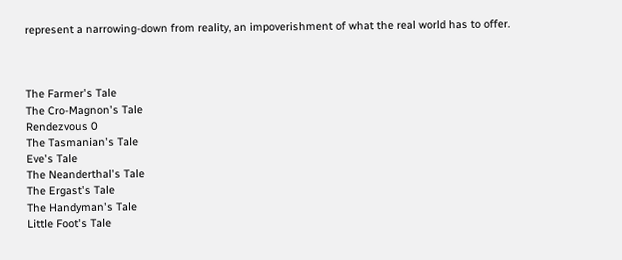represent a narrowing-down from reality, an impoverishment of what the real world has to offer.



The Farmer's Tale
The Cro-Magnon's Tale
Rendezvous 0
The Tasmanian's Tale
Eve's Tale
The Neanderthal's Tale
The Ergast's Tale
The Handyman's Tale
Little Foot's Tale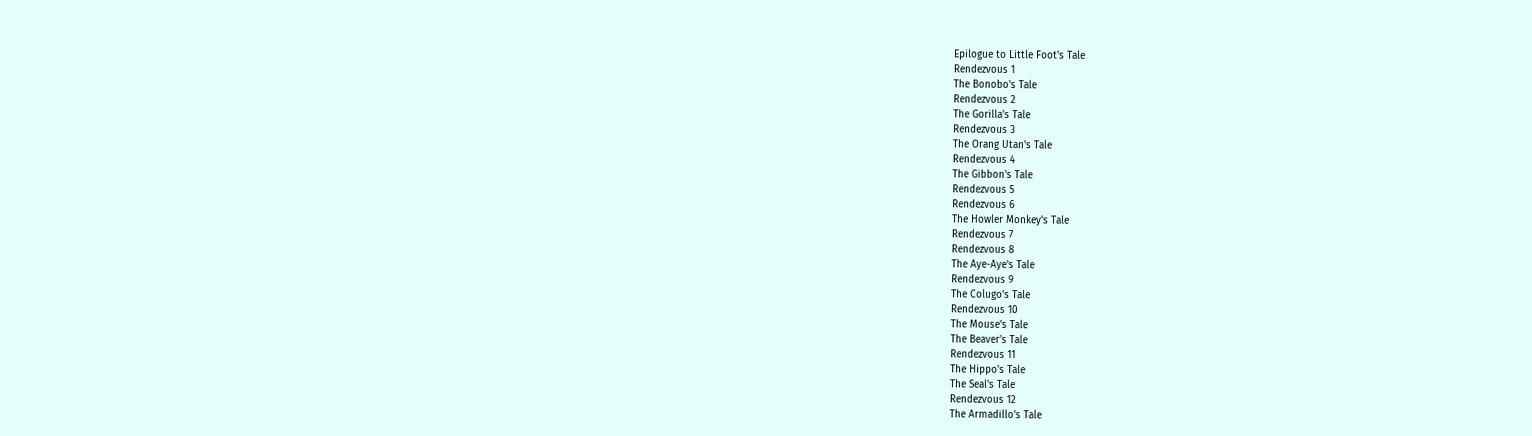Epilogue to Little Foot's Tale
Rendezvous 1
The Bonobo's Tale
Rendezvous 2
The Gorilla's Tale
Rendezvous 3
The Orang Utan's Tale
Rendezvous 4
The Gibbon's Tale
Rendezvous 5
Rendezvous 6
The Howler Monkey's Tale
Rendezvous 7
Rendezvous 8
The Aye-Aye's Tale
Rendezvous 9
The Colugo's Tale
Rendezvous 10
The Mouse's Tale
The Beaver's Tale
Rendezvous 11
The Hippo's Tale
The Seal's Tale
Rendezvous 12
The Armadillo's Tale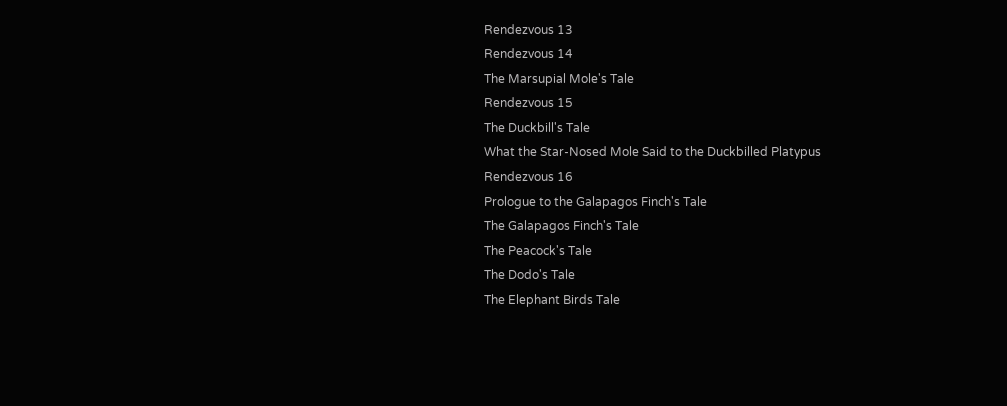Rendezvous 13
Rendezvous 14
The Marsupial Mole's Tale
Rendezvous 15
The Duckbill's Tale
What the Star-Nosed Mole Said to the Duckbilled Platypus
Rendezvous 16
Prologue to the Galapagos Finch's Tale
The Galapagos Finch's Tale
The Peacock's Tale
The Dodo's Tale
The Elephant Birds Tale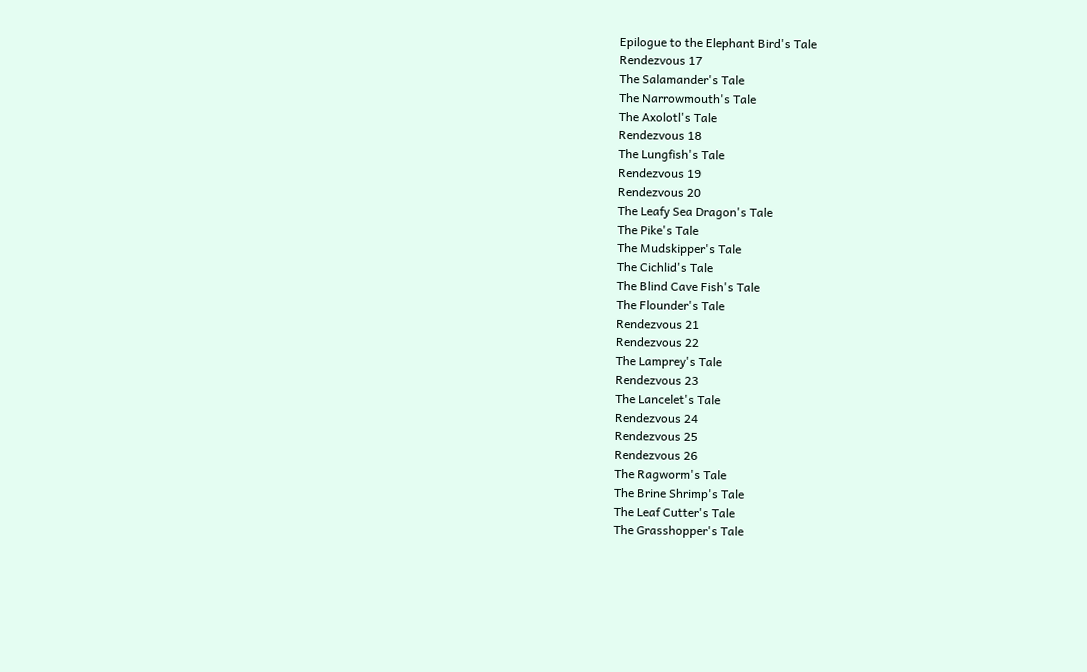Epilogue to the Elephant Bird's Tale
Rendezvous 17
The Salamander's Tale
The Narrowmouth's Tale
The Axolotl's Tale
Rendezvous 18
The Lungfish's Tale
Rendezvous 19
Rendezvous 20
The Leafy Sea Dragon's Tale
The Pike's Tale
The Mudskipper's Tale
The Cichlid's Tale
The Blind Cave Fish's Tale
The Flounder's Tale
Rendezvous 21
Rendezvous 22
The Lamprey's Tale
Rendezvous 23
The Lancelet's Tale
Rendezvous 24
Rendezvous 25
Rendezvous 26
The Ragworm's Tale
The Brine Shrimp's Tale
The Leaf Cutter's Tale
The Grasshopper's Tale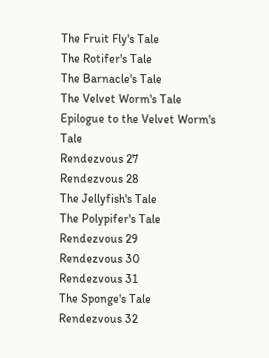The Fruit Fly's Tale
The Rotifer's Tale
The Barnacle's Tale
The Velvet Worm's Tale
Epilogue to the Velvet Worm's Tale
Rendezvous 27
Rendezvous 28
The Jellyfish's Tale
The Polypifer's Tale
Rendezvous 29
Rendezvous 30
Rendezvous 31
The Sponge's Tale
Rendezvous 32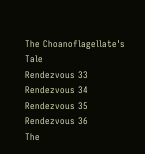The Choanoflagellate's Tale
Rendezvous 33
Rendezvous 34
Rendezvous 35
Rendezvous 36
The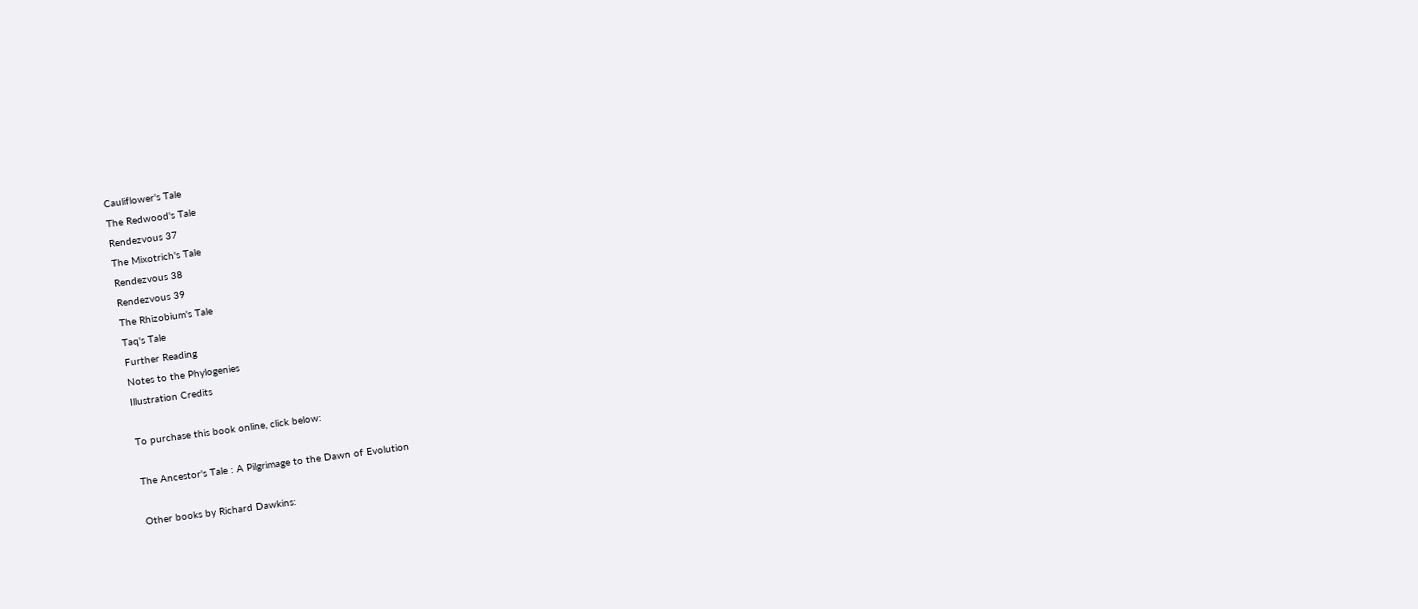Cauliflower's Tale
The Redwood's Tale
Rendezvous 37
The Mixotrich's Tale
Rendezvous 38
Rendezvous 39
The Rhizobium's Tale
Taq's Tale
Further Reading
Notes to the Phylogenies
Illustration Credits

To purchase this book online, click below:

The Ancestor's Tale : A Pilgrimage to the Dawn of Evolution

Other books by Richard Dawkins: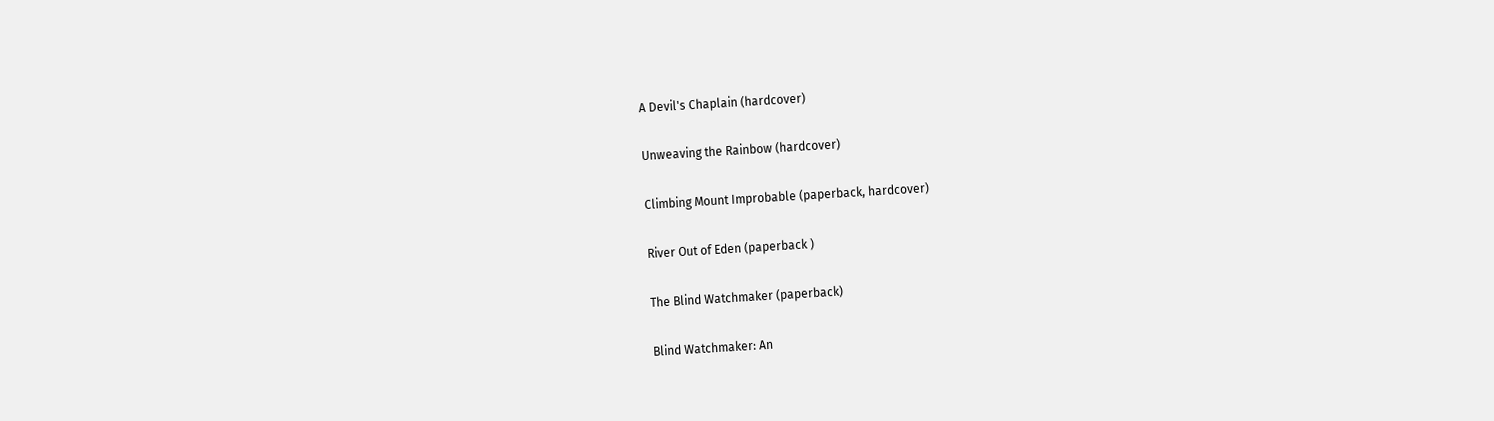A Devil's Chaplain (hardcover)

Unweaving the Rainbow (hardcover)

Climbing Mount Improbable (paperback, hardcover)

River Out of Eden (paperback )

The Blind Watchmaker (paperback)

Blind Watchmaker: An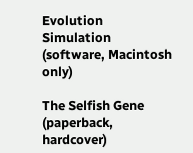Evolution Simulation (software, Macintosh only)

The Selfish Gene (paperback, hardcover)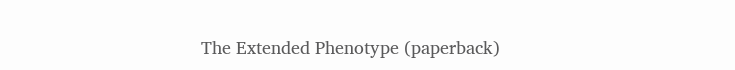The Extended Phenotype (paperback)